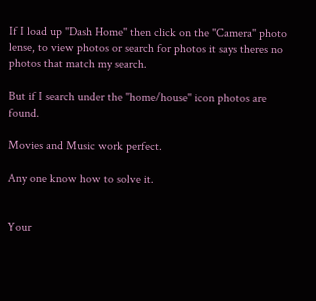If I load up ''Dash Home'' then click on the ''Camera'' photo lense, to view photos or search for photos it says theres no photos that match my search.

But if I search under the ''home/house'' icon photos are found.

Movies and Music work perfect.

Any one know how to solve it.


Your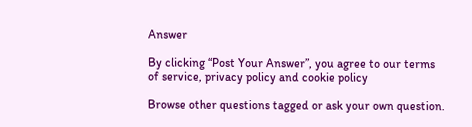Answer

By clicking “Post Your Answer”, you agree to our terms of service, privacy policy and cookie policy

Browse other questions tagged or ask your own question.